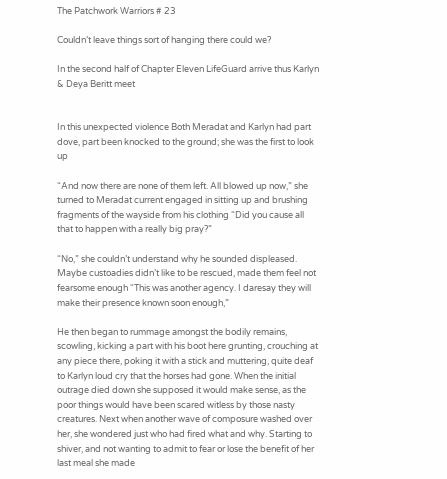The Patchwork Warriors # 23

Couldn’t leave things sort of hanging there could we?

In the second half of Chapter Eleven LifeGuard arrive thus Karlyn & Deya Beritt meet


In this unexpected violence Both Meradat and Karlyn had part dove, part been knocked to the ground; she was the first to look up

“And now there are none of them left. All blowed up now,” she turned to Meradat current engaged in sitting up and brushing fragments of the wayside from his clothing “Did you cause all that to happen with a really big pray?”

“No,” she couldn’t understand why he sounded displeased. Maybe custoadies didn’t like to be rescued, made them feel not fearsome enough “This was another agency. I daresay they will make their presence known soon enough,”

He then began to rummage amongst the bodily remains, scowling, kicking a part with his boot here grunting, crouching at any piece there, poking it with a stick and muttering, quite deaf to Karlyn loud cry that the horses had gone. When the initial outrage died down she supposed it would make sense, as the poor things would have been scared witless by those nasty creatures. Next when another wave of composure washed over her, she wondered just who had fired what and why. Starting to shiver, and not wanting to admit to fear or lose the benefit of her last meal she made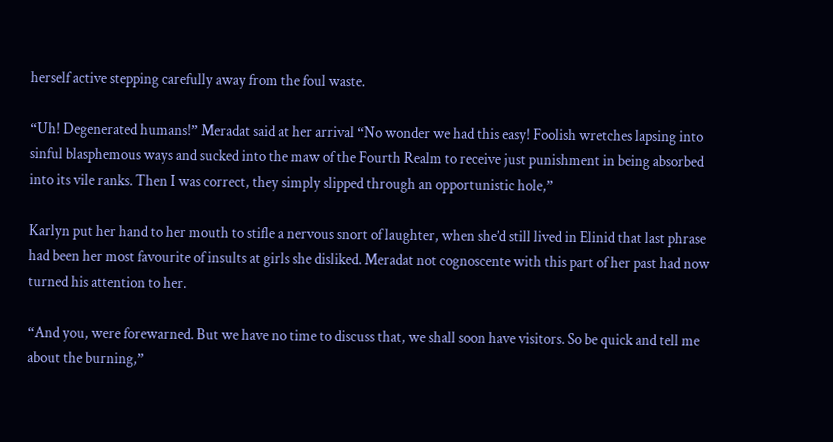herself active stepping carefully away from the foul waste.

“Uh! Degenerated humans!” Meradat said at her arrival “No wonder we had this easy! Foolish wretches lapsing into sinful blasphemous ways and sucked into the maw of the Fourth Realm to receive just punishment in being absorbed into its vile ranks. Then I was correct, they simply slipped through an opportunistic hole,”

Karlyn put her hand to her mouth to stifle a nervous snort of laughter, when she’d still lived in Elinid that last phrase had been her most favourite of insults at girls she disliked. Meradat not cognoscente with this part of her past had now turned his attention to her.

“And you, were forewarned. But we have no time to discuss that, we shall soon have visitors. So be quick and tell me about the burning,”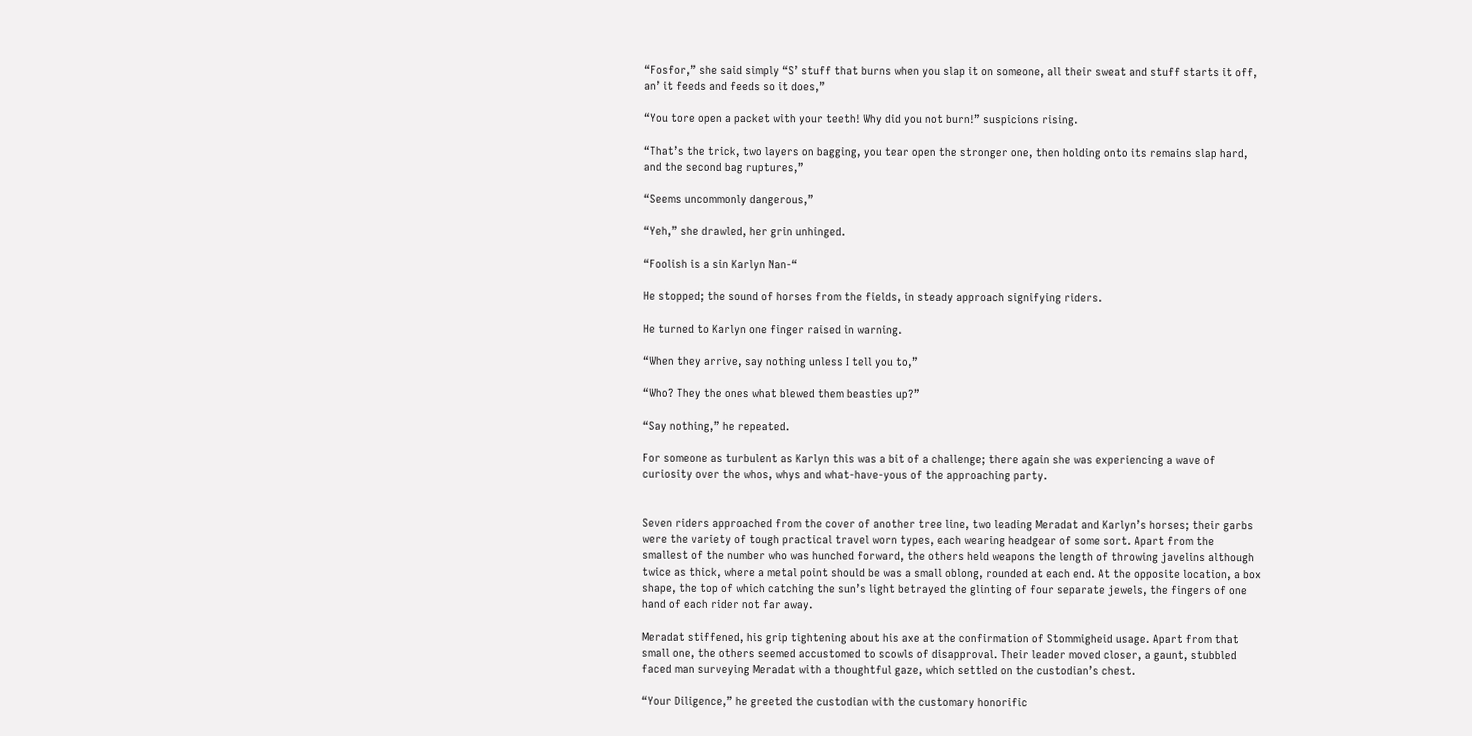“Fosfor,” she said simply “S’ stuff that burns when you slap it on someone, all their sweat and stuff starts it off, an’ it feeds and feeds so it does,”

“You tore open a packet with your teeth! Why did you not burn!” suspicions rising.

“That’s the trick, two layers on bagging, you tear open the stronger one, then holding onto its remains slap hard, and the second bag ruptures,”

“Seems uncommonly dangerous,”

“Yeh,” she drawled, her grin unhinged.

“Foolish is a sin Karlyn Nan-“

He stopped; the sound of horses from the fields, in steady approach signifying riders.

He turned to Karlyn one finger raised in warning.

“When they arrive, say nothing unless I tell you to,”

“Who? They the ones what blewed them beasties up?”

“Say nothing,” he repeated.

For someone as turbulent as Karlyn this was a bit of a challenge; there again she was experiencing a wave of curiosity over the whos, whys and what-have-yous of the approaching party.


Seven riders approached from the cover of another tree line, two leading Meradat and Karlyn’s horses; their garbs were the variety of tough practical travel worn types, each wearing headgear of some sort. Apart from the smallest of the number who was hunched forward, the others held weapons the length of throwing javelins although twice as thick, where a metal point should be was a small oblong, rounded at each end. At the opposite location, a box shape, the top of which catching the sun’s light betrayed the glinting of four separate jewels, the fingers of one hand of each rider not far away.

Meradat stiffened, his grip tightening about his axe at the confirmation of Stommigheid usage. Apart from that small one, the others seemed accustomed to scowls of disapproval. Their leader moved closer, a gaunt, stubbled faced man surveying Meradat with a thoughtful gaze, which settled on the custodian’s chest.

“Your Diligence,” he greeted the custodian with the customary honorific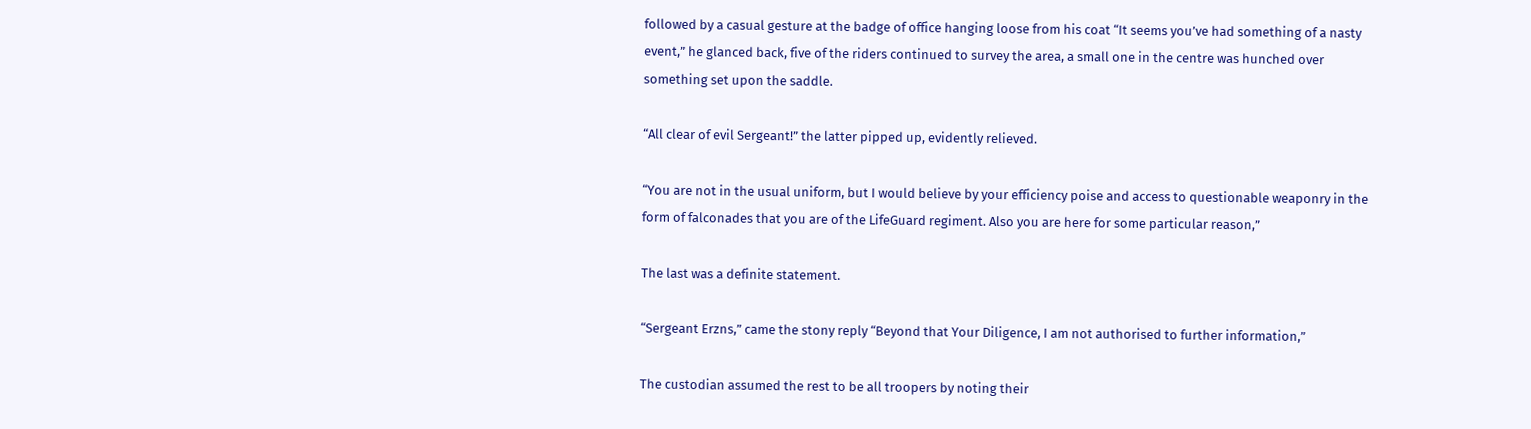followed by a casual gesture at the badge of office hanging loose from his coat “It seems you’ve had something of a nasty event,” he glanced back, five of the riders continued to survey the area, a small one in the centre was hunched over something set upon the saddle.

“All clear of evil Sergeant!” the latter pipped up, evidently relieved.

“You are not in the usual uniform, but I would believe by your efficiency poise and access to questionable weaponry in the form of falconades that you are of the LifeGuard regiment. Also you are here for some particular reason,”

The last was a definite statement.

“Sergeant Erzns,” came the stony reply “Beyond that Your Diligence, I am not authorised to further information,”

The custodian assumed the rest to be all troopers by noting their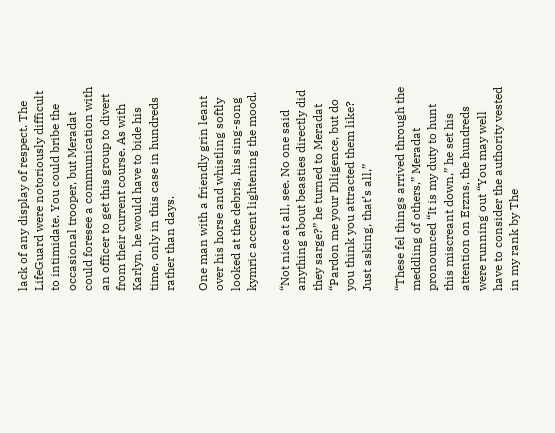lack of any display of respect. The LifeGuard were notoriously difficult to intimidate. You could bribe the occasional trooper, but Meradat could foresee a communication with an officer to get this group to divert from their current course. As with Karlyn, he would have to bide his time, only in this case in hundreds rather than days.

One man with a friendly grin leant over his horse and whistling softly looked at the debris, his sing-song kymric accent lightening the mood.

“Not nice at all, see. No one said anything about beasties directly did they sarge?” he turned to Meradat “Pardon me your Diligence, but do you think you attracted them like? Just asking, that’s all,”

“These fel things arrived through the meddling of others,” Meradat pronounced “It is my duty to hunt this miscreant down,” he set his attention on Erzns, the hundreds were running out “You may well have to consider the authority vested in my rank by The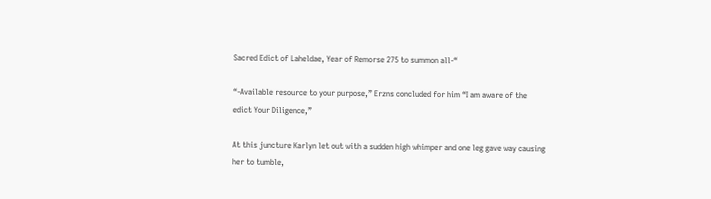Sacred Edict of Laheldae, Year of Remorse 275 to summon all-“

“-Available resource to your purpose,” Erzns concluded for him “I am aware of the edict Your Diligence,”

At this juncture Karlyn let out with a sudden high whimper and one leg gave way causing her to tumble,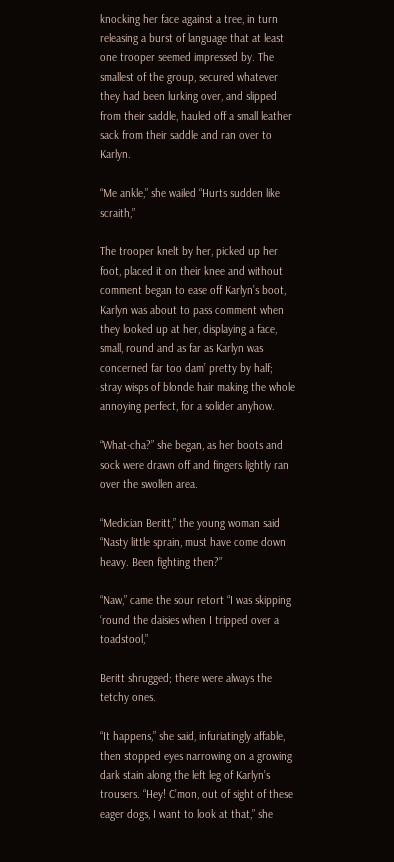knocking her face against a tree, in turn releasing a burst of language that at least one trooper seemed impressed by. The smallest of the group, secured whatever they had been lurking over, and slipped from their saddle, hauled off a small leather sack from their saddle and ran over to Karlyn.

“Me ankle,” she wailed “Hurts sudden like scraith,”

The trooper knelt by her, picked up her foot, placed it on their knee and without comment began to ease off Karlyn’s boot, Karlyn was about to pass comment when they looked up at her, displaying a face, small, round and as far as Karlyn was concerned far too dam’ pretty by half; stray wisps of blonde hair making the whole annoying perfect, for a solider anyhow.

“What-cha?” she began, as her boots and sock were drawn off and fingers lightly ran over the swollen area.

“Medician Beritt,” the young woman said “Nasty little sprain, must have come down heavy. Been fighting then?”

“Naw,” came the sour retort “I was skipping ‘round the daisies when I tripped over a toadstool,”

Beritt shrugged; there were always the tetchy ones.

“It happens,” she said, infuriatingly affable, then stopped eyes narrowing on a growing dark stain along the left leg of Karlyn’s trousers. “Hey! C’mon, out of sight of these eager dogs, I want to look at that,” she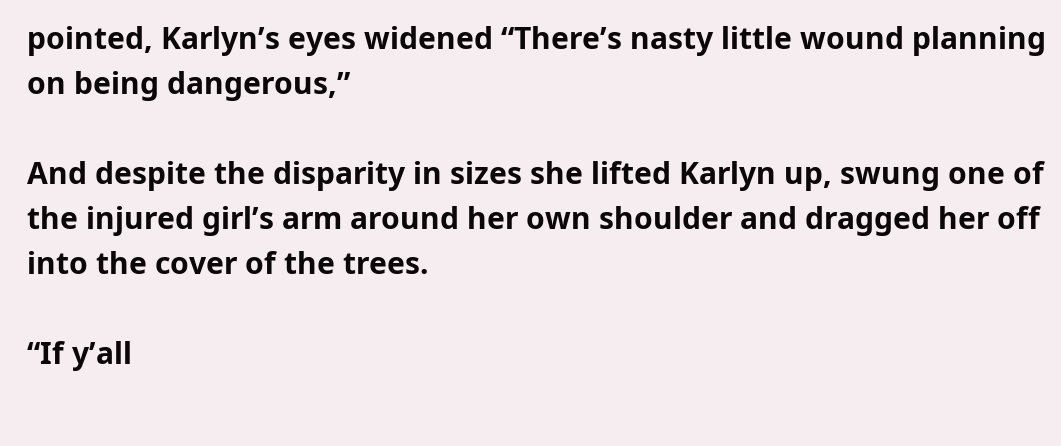pointed, Karlyn’s eyes widened “There’s nasty little wound planning on being dangerous,”

And despite the disparity in sizes she lifted Karlyn up, swung one of the injured girl’s arm around her own shoulder and dragged her off into the cover of the trees.

“If y’all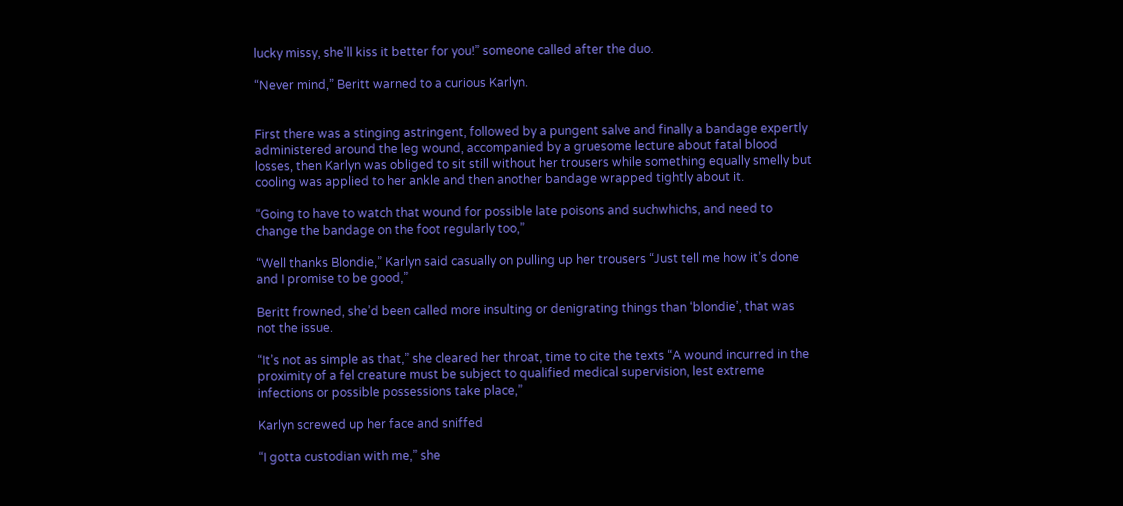lucky missy, she’ll kiss it better for you!” someone called after the duo.

“Never mind,” Beritt warned to a curious Karlyn.


First there was a stinging astringent, followed by a pungent salve and finally a bandage expertly administered around the leg wound, accompanied by a gruesome lecture about fatal blood losses, then Karlyn was obliged to sit still without her trousers while something equally smelly but cooling was applied to her ankle and then another bandage wrapped tightly about it.

“Going to have to watch that wound for possible late poisons and suchwhichs, and need to change the bandage on the foot regularly too,”

“Well thanks Blondie,” Karlyn said casually on pulling up her trousers “Just tell me how it’s done and I promise to be good,”

Beritt frowned, she’d been called more insulting or denigrating things than ‘blondie’, that was not the issue.

“It’s not as simple as that,” she cleared her throat, time to cite the texts “A wound incurred in the proximity of a fel creature must be subject to qualified medical supervision, lest extreme infections or possible possessions take place,”

Karlyn screwed up her face and sniffed

“I gotta custodian with me,” she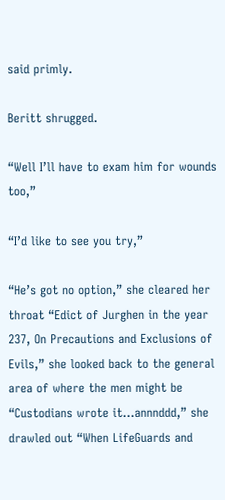said primly.

Beritt shrugged.

“Well I’ll have to exam him for wounds too,”

“I’d like to see you try,”

“He’s got no option,” she cleared her throat “Edict of Jurghen in the year 237, On Precautions and Exclusions of Evils,” she looked back to the general area of where the men might be “Custodians wrote it…annnddd,” she drawled out “When LifeGuards and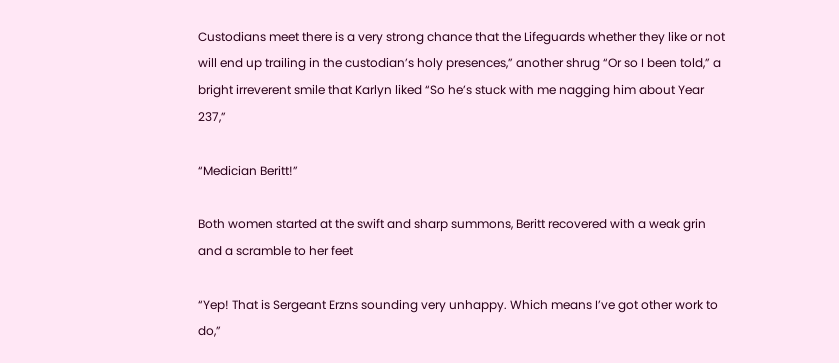Custodians meet there is a very strong chance that the Lifeguards whether they like or not will end up trailing in the custodian’s holy presences,” another shrug “Or so I been told,” a bright irreverent smile that Karlyn liked “So he’s stuck with me nagging him about Year 237,”

“Medician Beritt!”

Both women started at the swift and sharp summons, Beritt recovered with a weak grin and a scramble to her feet

“Yep! That is Sergeant Erzns sounding very unhappy. Which means I’ve got other work to do,”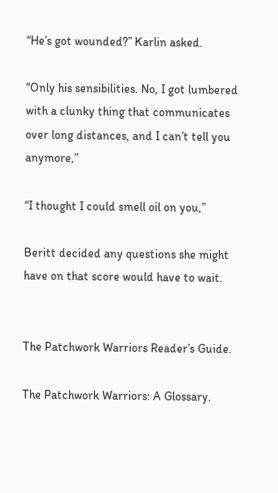“He’s got wounded?” Karlin asked.

“Only his sensibilities. No, I got lumbered with a clunky thing that communicates over long distances, and I can’t tell you anymore,”

“I thought I could smell oil on you,”

Beritt decided any questions she might have on that score would have to wait.


The Patchwork Warriors Reader’s Guide.

The Patchwork Warriors: A Glossary.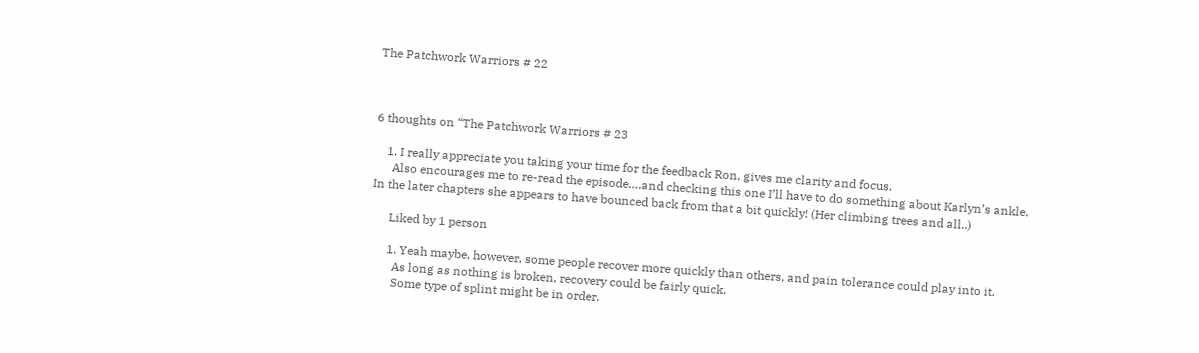The Patchwork Warriors # 22



6 thoughts on “The Patchwork Warriors # 23

    1. I really appreciate you taking your time for the feedback Ron, gives me clarity and focus.
      Also encourages me to re-read the episode….and checking this one I’ll have to do something about Karlyn’s ankle. In the later chapters she appears to have bounced back from that a bit quickly! (Her climbing trees and all..)

      Liked by 1 person

      1. Yeah maybe, however, some people recover more quickly than others, and pain tolerance could play into it.
        As long as nothing is broken, recovery could be fairly quick.
        Some type of splint might be in order.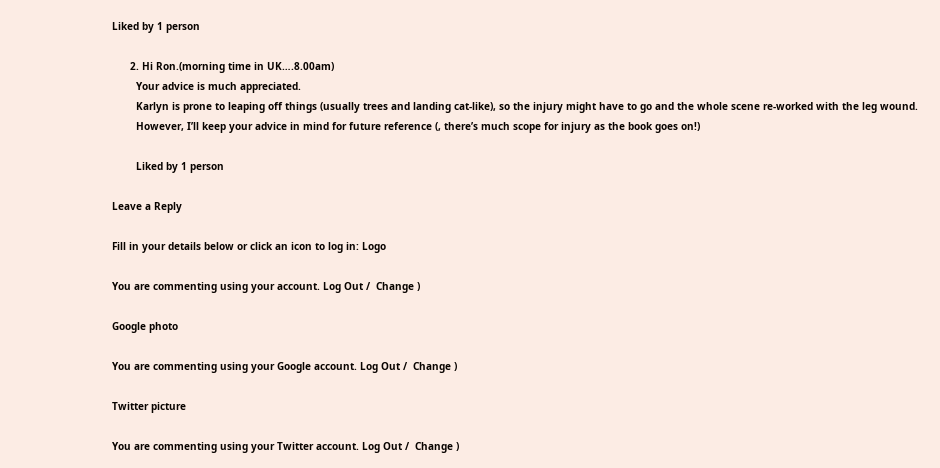Liked by 1 person

      2. Hi Ron.(morning time in UK….8.00am)
        Your advice is much appreciated.
        Karlyn is prone to leaping off things (usually trees and landing cat-like), so the injury might have to go and the whole scene re-worked with the leg wound.
        However, I’ll keep your advice in mind for future reference (, there’s much scope for injury as the book goes on!)

        Liked by 1 person

Leave a Reply

Fill in your details below or click an icon to log in: Logo

You are commenting using your account. Log Out /  Change )

Google photo

You are commenting using your Google account. Log Out /  Change )

Twitter picture

You are commenting using your Twitter account. Log Out /  Change )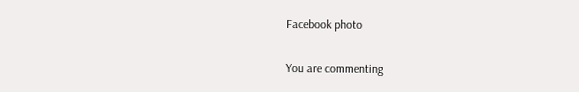Facebook photo

You are commenting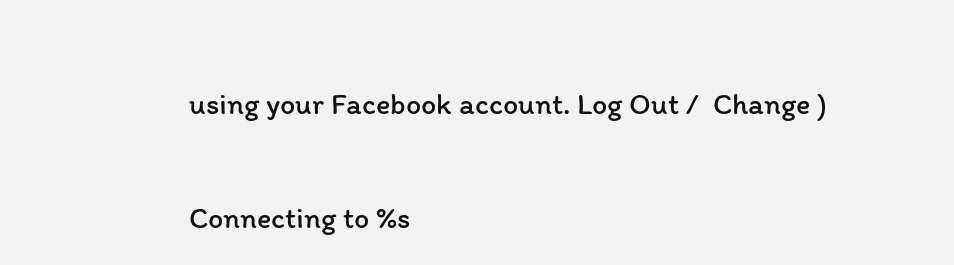using your Facebook account. Log Out /  Change )

Connecting to %s